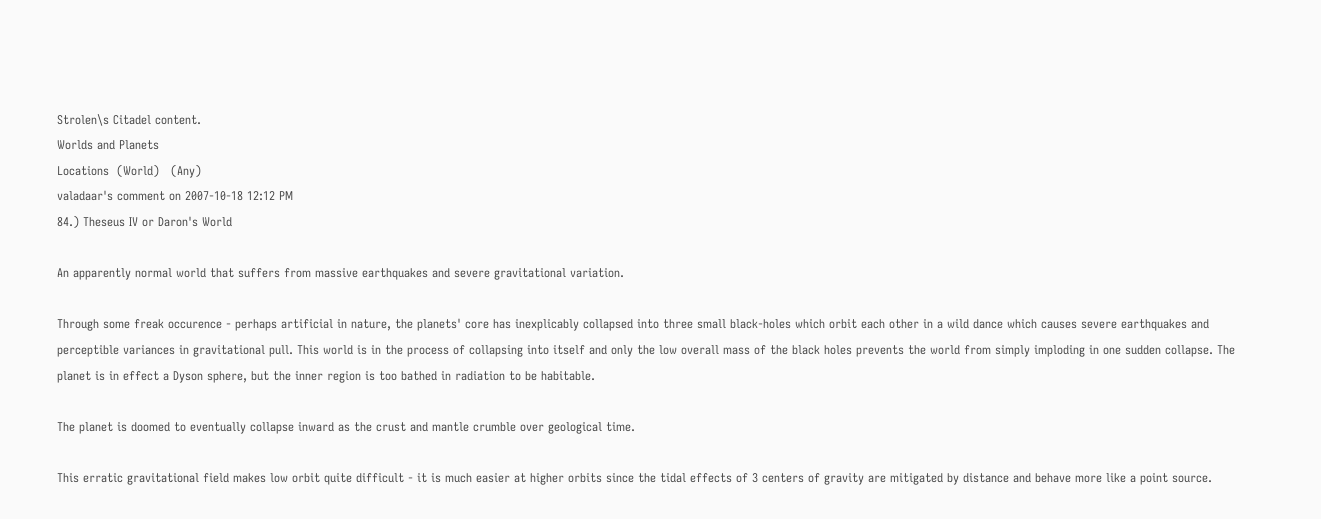Strolen\s Citadel content.
Worlds and Planets
Locations  (World)   (Any)
valadaar's comment on 2007-10-18 12:12 PM
84.) Theseus IV or Daron's World

An apparently normal world that suffers from massive earthquakes and severe gravitational variation.

Through some freak occurence - perhaps artificial in nature, the planets' core has inexplicably collapsed into three small black-holes which orbit each other in a wild dance which causes severe earthquakes and perceptible variances in gravitational pull. This world is in the process of collapsing into itself and only the low overall mass of the black holes prevents the world from simply imploding in one sudden collapse. The planet is in effect a Dyson sphere, but the inner region is too bathed in radiation to be habitable.

The planet is doomed to eventually collapse inward as the crust and mantle crumble over geological time.

This erratic gravitational field makes low orbit quite difficult - it is much easier at higher orbits since the tidal effects of 3 centers of gravity are mitigated by distance and behave more like a point source.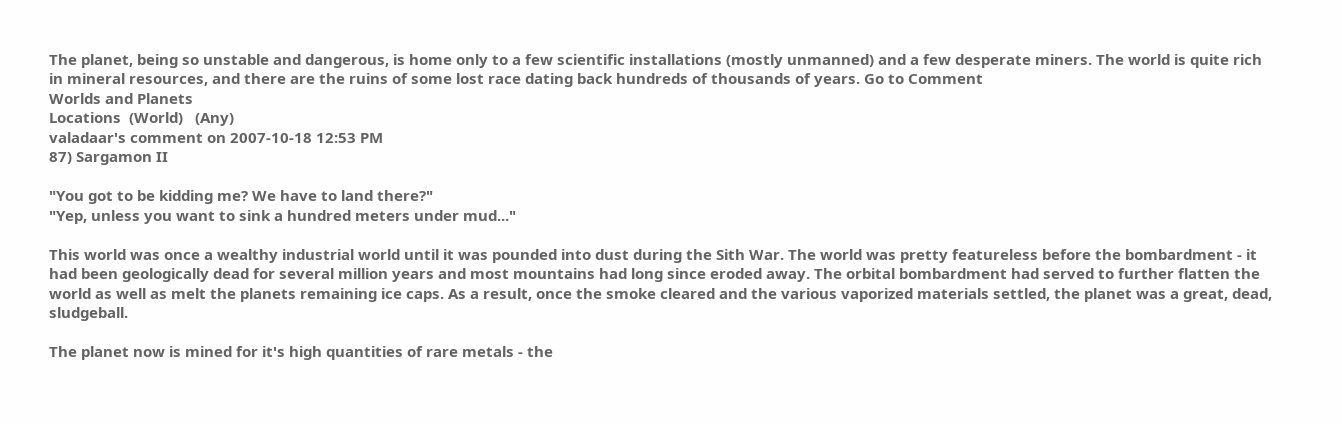The planet, being so unstable and dangerous, is home only to a few scientific installations (mostly unmanned) and a few desperate miners. The world is quite rich in mineral resources, and there are the ruins of some lost race dating back hundreds of thousands of years. Go to Comment
Worlds and Planets
Locations  (World)   (Any)
valadaar's comment on 2007-10-18 12:53 PM
87) Sargamon II

"You got to be kidding me? We have to land there?"
"Yep, unless you want to sink a hundred meters under mud..."

This world was once a wealthy industrial world until it was pounded into dust during the Sith War. The world was pretty featureless before the bombardment - it had been geologically dead for several million years and most mountains had long since eroded away. The orbital bombardment had served to further flatten the world as well as melt the planets remaining ice caps. As a result, once the smoke cleared and the various vaporized materials settled, the planet was a great, dead, sludgeball.

The planet now is mined for it's high quantities of rare metals - the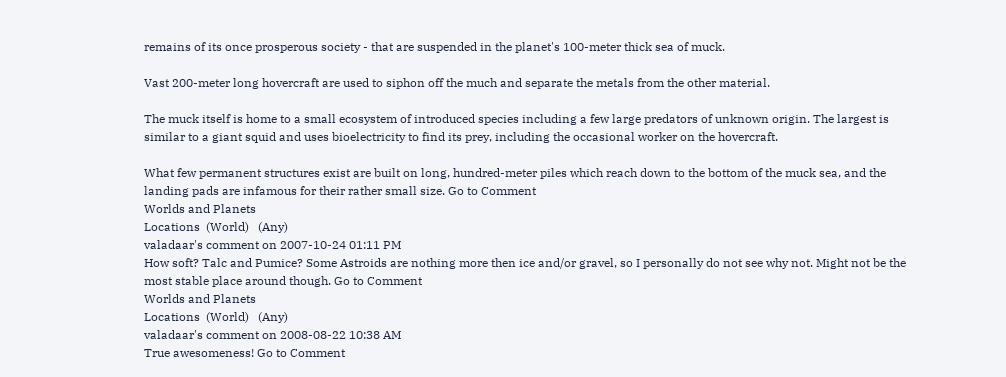remains of its once prosperous society - that are suspended in the planet's 100-meter thick sea of muck.

Vast 200-meter long hovercraft are used to siphon off the much and separate the metals from the other material.

The muck itself is home to a small ecosystem of introduced species including a few large predators of unknown origin. The largest is similar to a giant squid and uses bioelectricity to find its prey, including the occasional worker on the hovercraft.

What few permanent structures exist are built on long, hundred-meter piles which reach down to the bottom of the muck sea, and the landing pads are infamous for their rather small size. Go to Comment
Worlds and Planets
Locations  (World)   (Any)
valadaar's comment on 2007-10-24 01:11 PM
How soft? Talc and Pumice? Some Astroids are nothing more then ice and/or gravel, so I personally do not see why not. Might not be the most stable place around though. Go to Comment
Worlds and Planets
Locations  (World)   (Any)
valadaar's comment on 2008-08-22 10:38 AM
True awesomeness! Go to Comment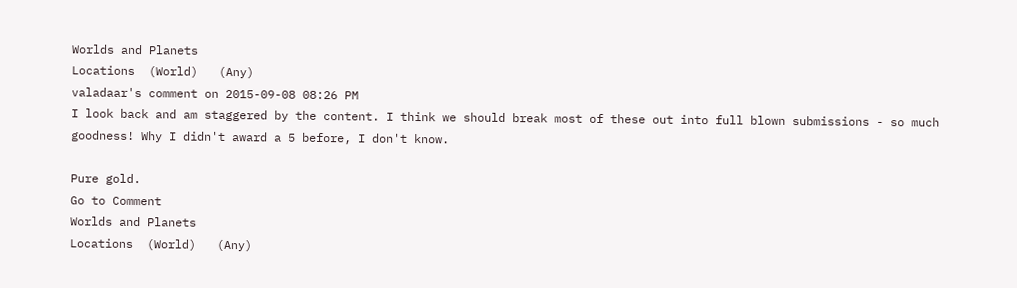Worlds and Planets
Locations  (World)   (Any)
valadaar's comment on 2015-09-08 08:26 PM
I look back and am staggered by the content. I think we should break most of these out into full blown submissions - so much goodness! Why I didn't award a 5 before, I don't know.

Pure gold.
Go to Comment
Worlds and Planets
Locations  (World)   (Any)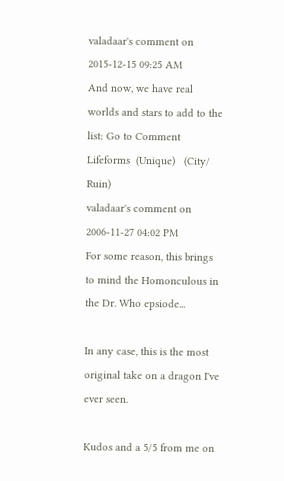valadaar's comment on 2015-12-15 09:25 AM
And now, we have real worlds and stars to add to the list: Go to Comment
Lifeforms  (Unique)   (City/ Ruin)
valadaar's comment on 2006-11-27 04:02 PM
For some reason, this brings to mind the Homonculous in the Dr. Who epsiode...

In any case, this is the most original take on a dragon I've ever seen.

Kudos and a 5/5 from me on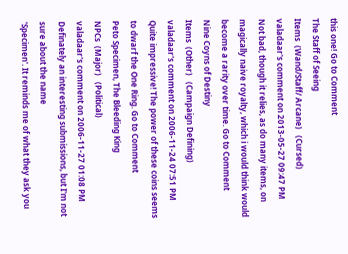this one! Go to Comment
The Staff of Seeing
Items  (Wand/Staff/ Arcane)   (Cursed)
valadaar's comment on 2013-05-27 09:47 PM
Not bad, though it relies, as do many items, on magically naive royalty, which i would think would become a rarity over time. Go to Comment
Nine Coyns of Destiny
Items  (Other)   (Campaign Defining)
valadaar's comment on 2006-11-24 07:51 PM
Quite impressive! The power of these coins seems to dwarf the One Ring. Go to Comment
Peto Specimen, The Bleeding King
NPCs  (Major)   (Political)
valadaar's comment on 2006-11-27 01:08 PM
Definately an interesting submissions, but I'm not sure about the name
'Specimen'. It reminds me of what they ask you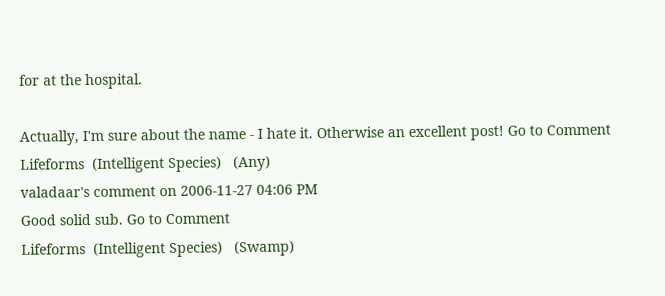for at the hospital.

Actually, I'm sure about the name - I hate it. Otherwise an excellent post! Go to Comment
Lifeforms  (Intelligent Species)   (Any)
valadaar's comment on 2006-11-27 04:06 PM
Good solid sub. Go to Comment
Lifeforms  (Intelligent Species)   (Swamp)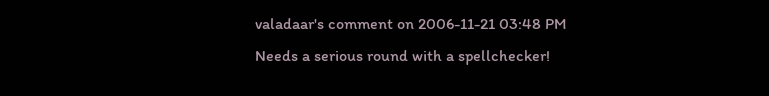valadaar's comment on 2006-11-21 03:48 PM
Needs a serious round with a spellchecker!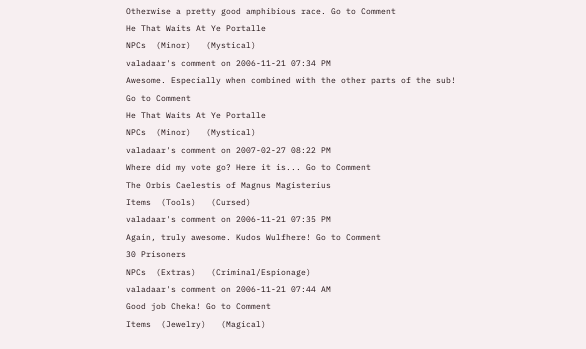Otherwise a pretty good amphibious race. Go to Comment
He That Waits At Ye Portalle
NPCs  (Minor)   (Mystical)
valadaar's comment on 2006-11-21 07:34 PM
Awesome. Especially when combined with the other parts of the sub! Go to Comment
He That Waits At Ye Portalle
NPCs  (Minor)   (Mystical)
valadaar's comment on 2007-02-27 08:22 PM
Where did my vote go? Here it is... Go to Comment
The Orbis Caelestis of Magnus Magisterius
Items  (Tools)   (Cursed)
valadaar's comment on 2006-11-21 07:35 PM
Again, truly awesome. Kudos Wulfhere! Go to Comment
30 Prisoners
NPCs  (Extras)   (Criminal/Espionage)
valadaar's comment on 2006-11-21 07:44 AM
Good job Cheka! Go to Comment
Items  (Jewelry)   (Magical)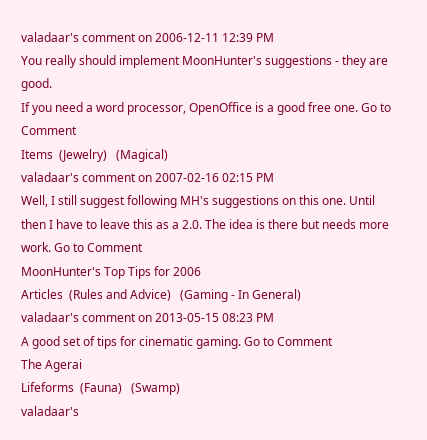valadaar's comment on 2006-12-11 12:39 PM
You really should implement MoonHunter's suggestions - they are good.
If you need a word processor, OpenOffice is a good free one. Go to Comment
Items  (Jewelry)   (Magical)
valadaar's comment on 2007-02-16 02:15 PM
Well, I still suggest following MH's suggestions on this one. Until then I have to leave this as a 2.0. The idea is there but needs more work. Go to Comment
MoonHunter's Top Tips for 2006
Articles  (Rules and Advice)   (Gaming - In General)
valadaar's comment on 2013-05-15 08:23 PM
A good set of tips for cinematic gaming. Go to Comment
The Agerai
Lifeforms  (Fauna)   (Swamp)
valadaar's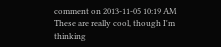comment on 2013-11-05 10:19 AM
These are really cool, though I'm thinking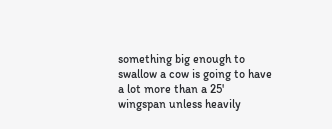something big enough to swallow a cow is going to have a lot more than a 25' wingspan unless heavily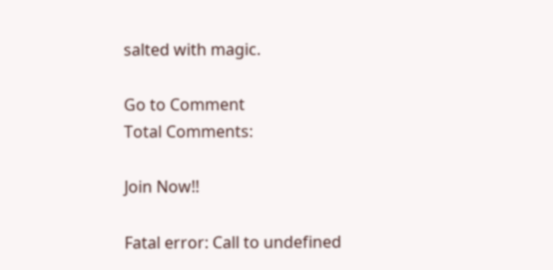salted with magic.

Go to Comment
Total Comments:

Join Now!!

Fatal error: Call to undefined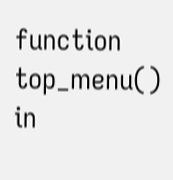function top_menu() in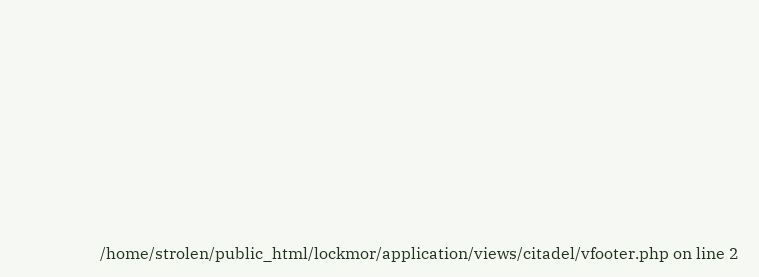/home/strolen/public_html/lockmor/application/views/citadel/vfooter.php on line 2